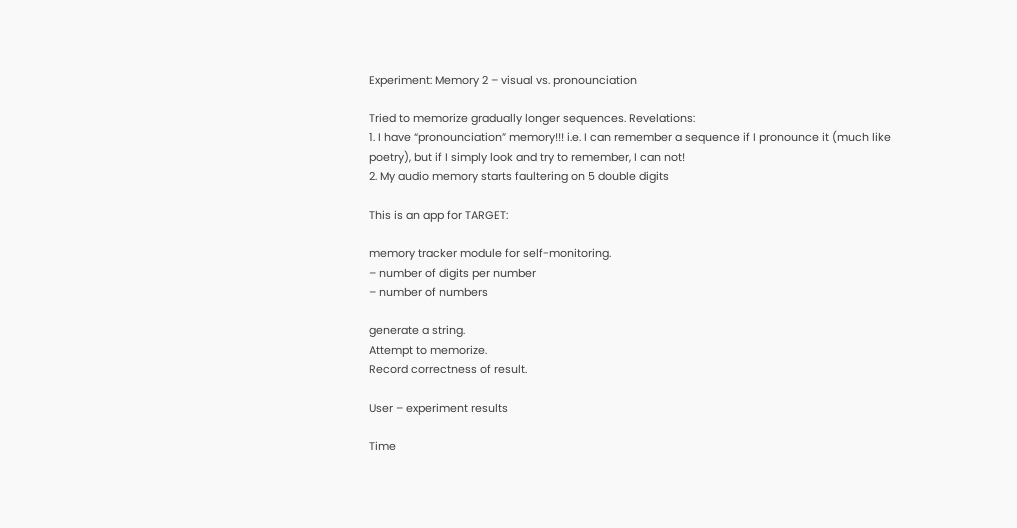Experiment: Memory 2 – visual vs. pronounciation

Tried to memorize gradually longer sequences. Revelations:
1. I have “pronounciation” memory!!! i.e. I can remember a sequence if I pronounce it (much like poetry), but if I simply look and try to remember, I can not!
2. My audio memory starts faultering on 5 double digits

This is an app for TARGET:

memory tracker module for self-monitoring.
– number of digits per number
– number of numbers

generate a string.
Attempt to memorize.
Record correctness of result.

User – experiment results

Time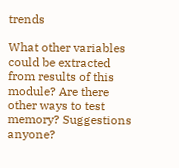trends

What other variables could be extracted from results of this module? Are there other ways to test memory? Suggestions anyone?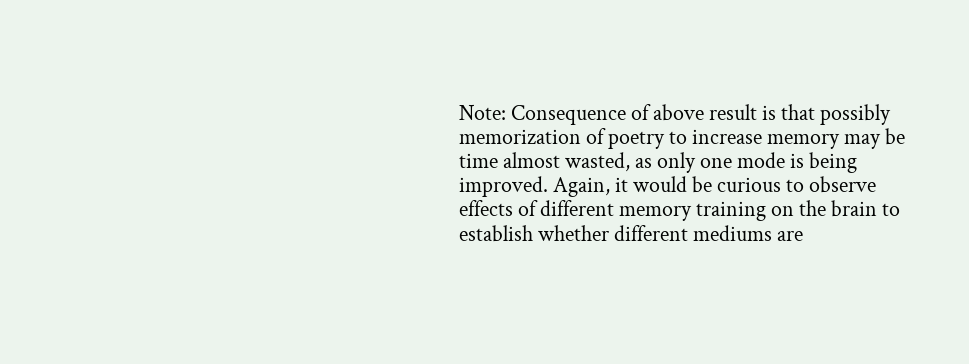Note: Consequence of above result is that possibly memorization of poetry to increase memory may be time almost wasted, as only one mode is being improved. Again, it would be curious to observe effects of different memory training on the brain to establish whether different mediums are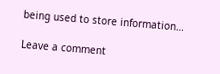being used to store information…

Leave a comment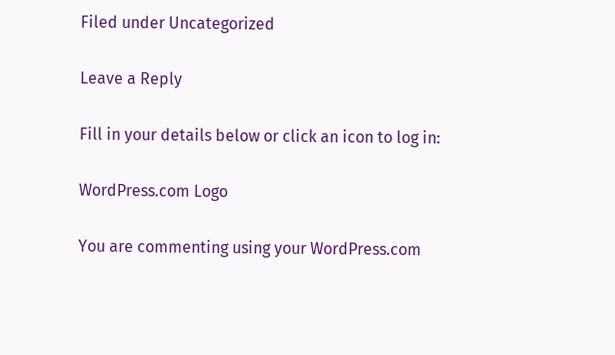Filed under Uncategorized

Leave a Reply

Fill in your details below or click an icon to log in:

WordPress.com Logo

You are commenting using your WordPress.com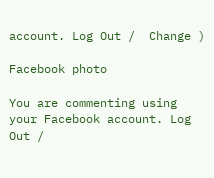account. Log Out /  Change )

Facebook photo

You are commenting using your Facebook account. Log Out /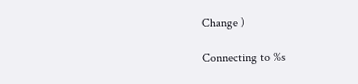Change )

Connecting to %s